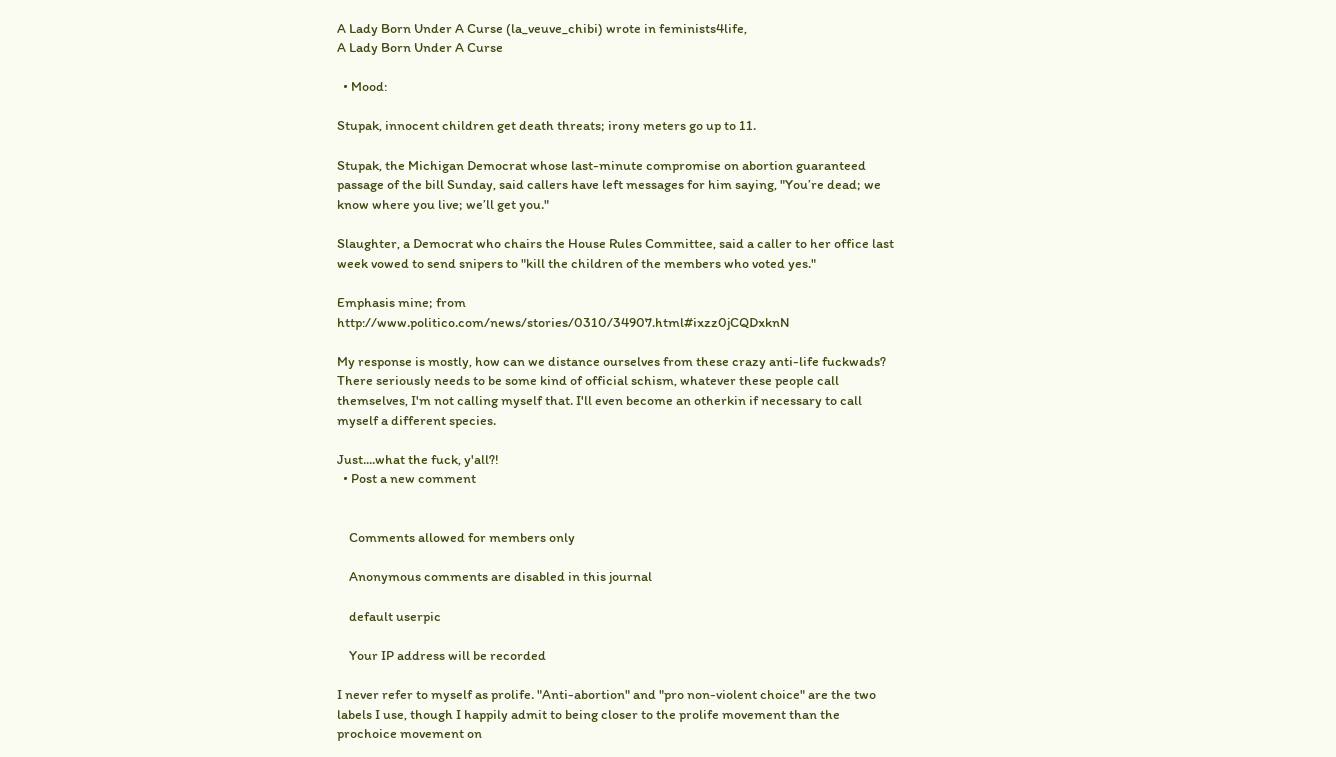A Lady Born Under A Curse (la_veuve_chibi) wrote in feminists4life,
A Lady Born Under A Curse

  • Mood:

Stupak, innocent children get death threats; irony meters go up to 11.

Stupak, the Michigan Democrat whose last-minute compromise on abortion guaranteed passage of the bill Sunday, said callers have left messages for him saying, "You’re dead; we know where you live; we’ll get you."

Slaughter, a Democrat who chairs the House Rules Committee, said a caller to her office last week vowed to send snipers to "kill the children of the members who voted yes."

Emphasis mine; from http://www.politico.com/news/stories/0310/34907.html#ixzz0jCQDxknN

My response is mostly, how can we distance ourselves from these crazy anti-life fuckwads? There seriously needs to be some kind of official schism, whatever these people call themselves, I'm not calling myself that. I'll even become an otherkin if necessary to call myself a different species.

Just....what the fuck, y'all?!
  • Post a new comment


    Comments allowed for members only

    Anonymous comments are disabled in this journal

    default userpic

    Your IP address will be recorded

I never refer to myself as prolife. "Anti-abortion" and "pro non-violent choice" are the two labels I use, though I happily admit to being closer to the prolife movement than the prochoice movement on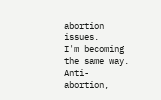abortion issues.
I'm becoming the same way. Anti-abortion,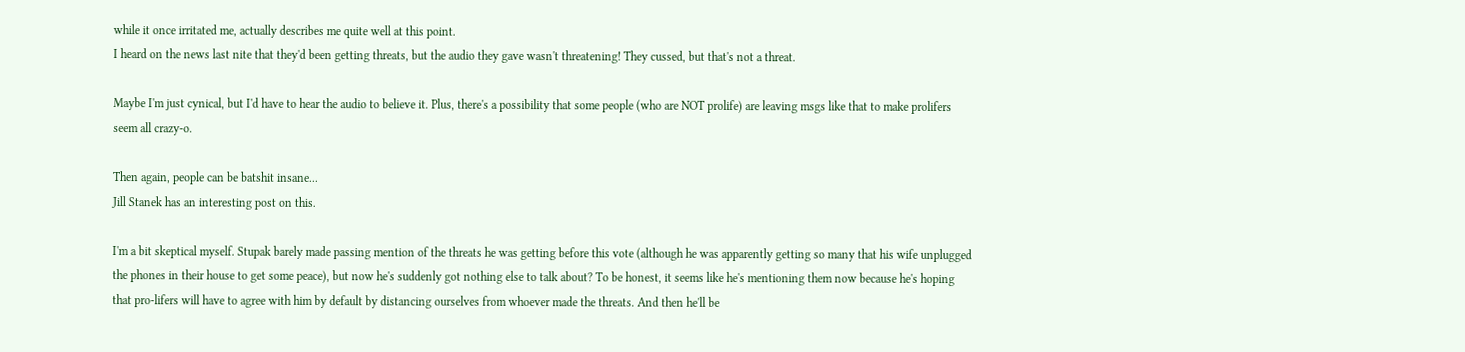while it once irritated me, actually describes me quite well at this point.
I heard on the news last nite that they'd been getting threats, but the audio they gave wasn't threatening! They cussed, but that's not a threat.

Maybe I'm just cynical, but I'd have to hear the audio to believe it. Plus, there's a possibility that some people (who are NOT prolife) are leaving msgs like that to make prolifers seem all crazy-o.

Then again, people can be batshit insane...
Jill Stanek has an interesting post on this.

I'm a bit skeptical myself. Stupak barely made passing mention of the threats he was getting before this vote (although he was apparently getting so many that his wife unplugged the phones in their house to get some peace), but now he's suddenly got nothing else to talk about? To be honest, it seems like he's mentioning them now because he's hoping that pro-lifers will have to agree with him by default by distancing ourselves from whoever made the threats. And then he'll be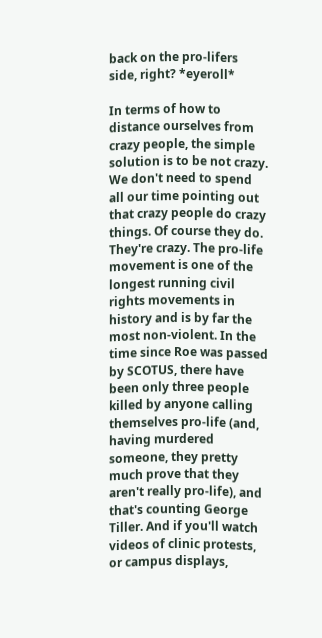back on the pro-lifers side, right? *eyeroll*

In terms of how to distance ourselves from crazy people, the simple solution is to be not crazy. We don't need to spend all our time pointing out that crazy people do crazy things. Of course they do. They're crazy. The pro-life movement is one of the longest running civil rights movements in history and is by far the most non-violent. In the time since Roe was passed by SCOTUS, there have been only three people killed by anyone calling themselves pro-life (and, having murdered someone, they pretty much prove that they aren't really pro-life), and that's counting George Tiller. And if you'll watch videos of clinic protests, or campus displays,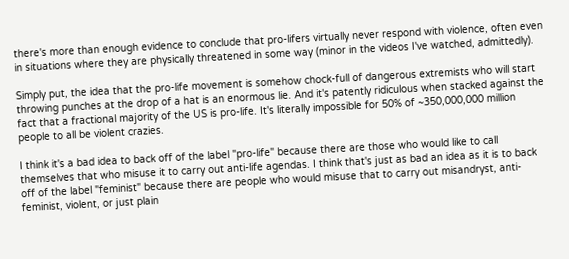there's more than enough evidence to conclude that pro-lifers virtually never respond with violence, often even in situations where they are physically threatened in some way (minor in the videos I've watched, admittedly).

Simply put, the idea that the pro-life movement is somehow chock-full of dangerous extremists who will start throwing punches at the drop of a hat is an enormous lie. And it's patently ridiculous when stacked against the fact that a fractional majority of the US is pro-life. It's literally impossible for 50% of ~350,000,000 million people to all be violent crazies.

I think it's a bad idea to back off of the label "pro-life" because there are those who would like to call themselves that who misuse it to carry out anti-life agendas. I think that's just as bad an idea as it is to back off of the label "feminist" because there are people who would misuse that to carry out misandryst, anti-feminist, violent, or just plain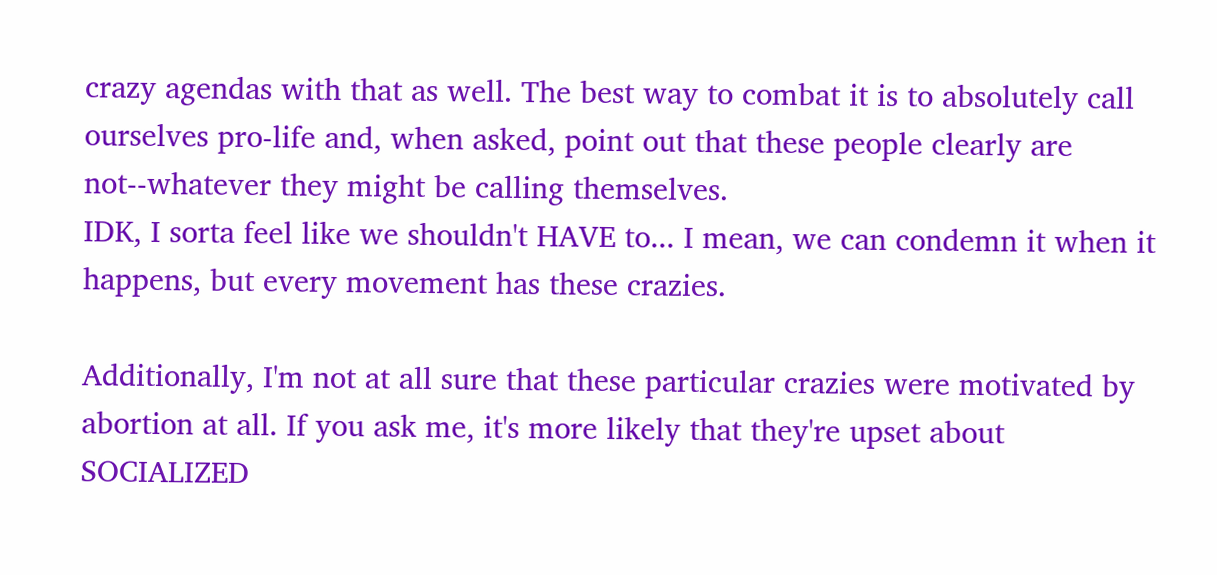crazy agendas with that as well. The best way to combat it is to absolutely call ourselves pro-life and, when asked, point out that these people clearly are not--whatever they might be calling themselves.
IDK, I sorta feel like we shouldn't HAVE to... I mean, we can condemn it when it happens, but every movement has these crazies.

Additionally, I'm not at all sure that these particular crazies were motivated by abortion at all. If you ask me, it's more likely that they're upset about SOCIALIZED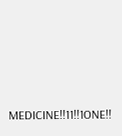MEDICINE!!11!!1ONE!!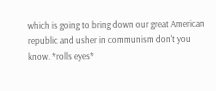which is going to bring down our great American republic and usher in communism don't you know. *rolls eyes*